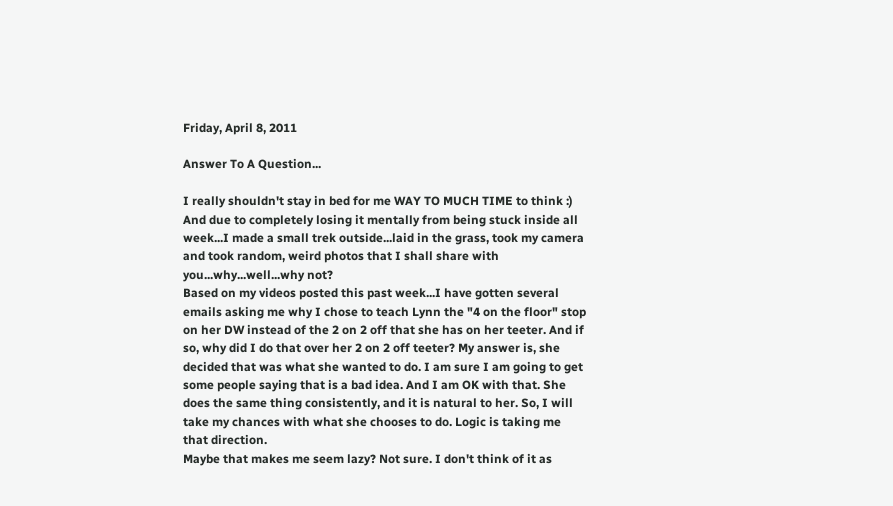Friday, April 8, 2011

Answer To A Question...

I really shouldn't stay in bed for me WAY TO MUCH TIME to think :) And due to completely losing it mentally from being stuck inside all week...I made a small trek outside...laid in the grass, took my camera and took random, weird photos that I shall share with you...why...well...why not?
Based on my videos posted this past week...I have gotten several emails asking me why I chose to teach Lynn the "4 on the floor" stop on her DW instead of the 2 on 2 off that she has on her teeter. And if so, why did I do that over her 2 on 2 off teeter? My answer is, she decided that was what she wanted to do. I am sure I am going to get some people saying that is a bad idea. And I am OK with that. She does the same thing consistently, and it is natural to her. So, I will take my chances with what she chooses to do. Logic is taking me that direction.
Maybe that makes me seem lazy? Not sure. I don't think of it as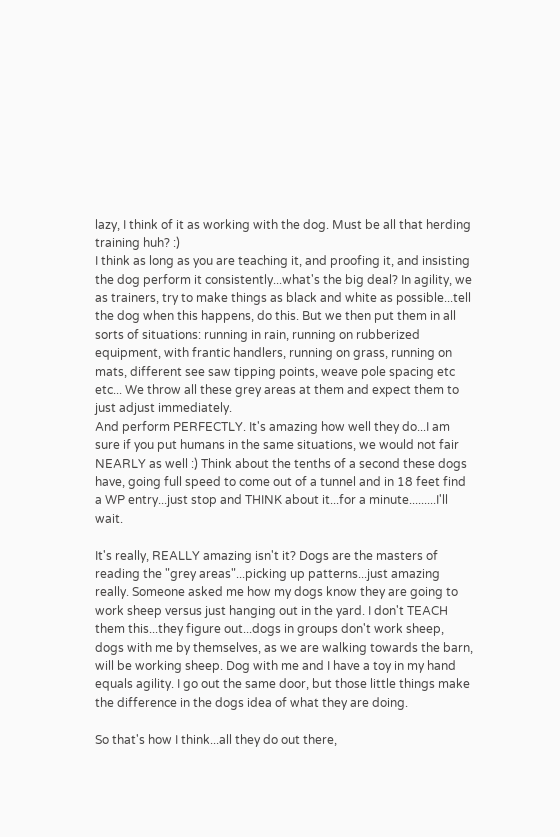lazy, I think of it as working with the dog. Must be all that herding training huh? :)
I think as long as you are teaching it, and proofing it, and insisting the dog perform it consistently...what's the big deal? In agility, we as trainers, try to make things as black and white as possible...tell the dog when this happens, do this. But we then put them in all sorts of situations: running in rain, running on rubberized equipment, with frantic handlers, running on grass, running on mats, different see saw tipping points, weave pole spacing etc etc... We throw all these grey areas at them and expect them to just adjust immediately.
And perform PERFECTLY. It's amazing how well they do...I am sure if you put humans in the same situations, we would not fair NEARLY as well :) Think about the tenths of a second these dogs have, going full speed to come out of a tunnel and in 18 feet find a WP entry...just stop and THINK about it...for a minute.........I'll wait.

It's really, REALLY amazing isn't it? Dogs are the masters of reading the "grey areas"...picking up patterns...just amazing really. Someone asked me how my dogs know they are going to work sheep versus just hanging out in the yard. I don't TEACH them this...they figure out...dogs in groups don't work sheep, dogs with me by themselves, as we are walking towards the barn, will be working sheep. Dog with me and I have a toy in my hand equals agility. I go out the same door, but those little things make the difference in the dogs idea of what they are doing.

So that's how I think...all they do out there,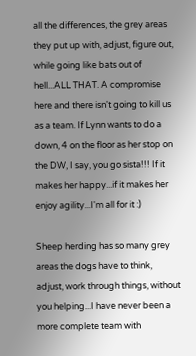all the differences, the grey areas they put up with, adjust, figure out, while going like bats out of hell...ALL THAT. A compromise here and there isn't going to kill us as a team. If Lynn wants to do a down, 4 on the floor as her stop on the DW, I say, you go sista!!! If it makes her happy...if it makes her enjoy agility...I'm all for it :)

Sheep herding has so many grey areas the dogs have to think, adjust, work through things, without you helping...I have never been a more complete team with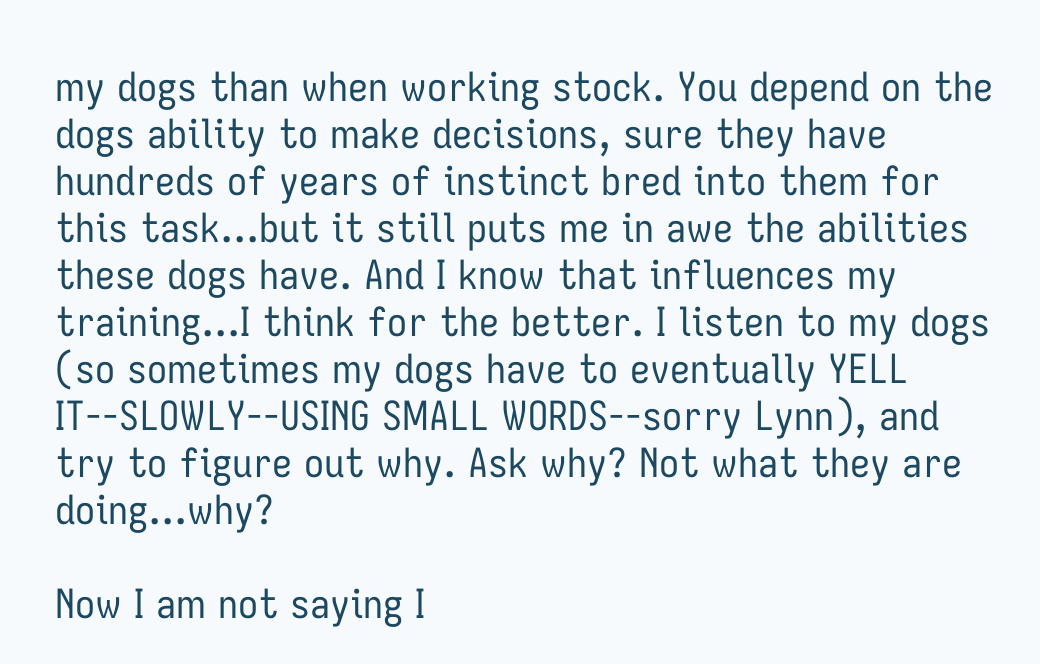my dogs than when working stock. You depend on the dogs ability to make decisions, sure they have hundreds of years of instinct bred into them for this task...but it still puts me in awe the abilities these dogs have. And I know that influences my training...I think for the better. I listen to my dogs (so sometimes my dogs have to eventually YELL IT--SLOWLY--USING SMALL WORDS--sorry Lynn), and try to figure out why. Ask why? Not what they are doing...why?

Now I am not saying I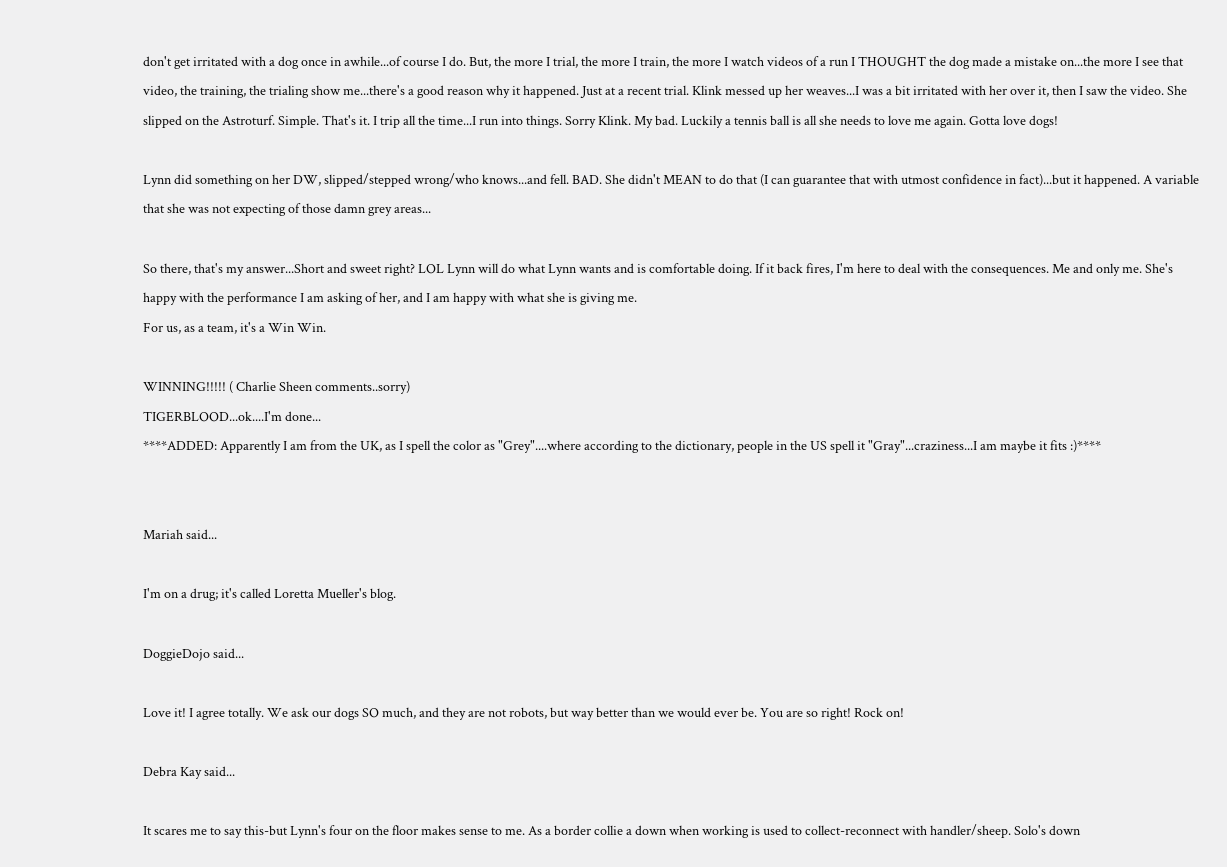don't get irritated with a dog once in awhile...of course I do. But, the more I trial, the more I train, the more I watch videos of a run I THOUGHT the dog made a mistake on...the more I see that video, the training, the trialing show me...there's a good reason why it happened. Just at a recent trial. Klink messed up her weaves...I was a bit irritated with her over it, then I saw the video. She slipped on the Astroturf. Simple. That's it. I trip all the time...I run into things. Sorry Klink. My bad. Luckily a tennis ball is all she needs to love me again. Gotta love dogs!

Lynn did something on her DW, slipped/stepped wrong/who knows...and fell. BAD. She didn't MEAN to do that (I can guarantee that with utmost confidence in fact)...but it happened. A variable that she was not expecting of those damn grey areas...

So there, that's my answer...Short and sweet right? LOL Lynn will do what Lynn wants and is comfortable doing. If it back fires, I'm here to deal with the consequences. Me and only me. She's happy with the performance I am asking of her, and I am happy with what she is giving me.
For us, as a team, it's a Win Win.

WINNING!!!!! ( Charlie Sheen comments..sorry)
TIGERBLOOD...ok....I'm done...
****ADDED: Apparently I am from the UK, as I spell the color as "Grey"....where according to the dictionary, people in the US spell it "Gray"...craziness...I am maybe it fits :)****


Mariah said...

I'm on a drug; it's called Loretta Mueller's blog.

DoggieDojo said...

Love it! I agree totally. We ask our dogs SO much, and they are not robots, but way better than we would ever be. You are so right! Rock on!

Debra Kay said...

It scares me to say this-but Lynn's four on the floor makes sense to me. As a border collie a down when working is used to collect-reconnect with handler/sheep. Solo's down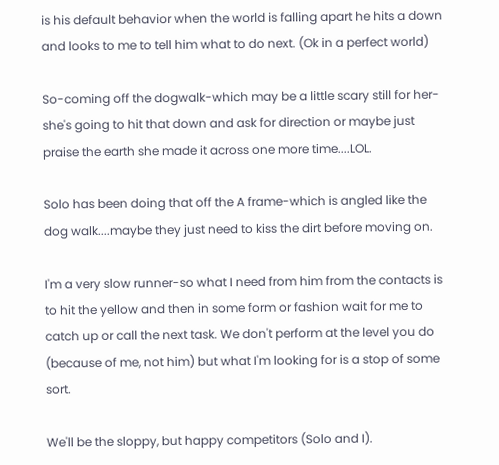is his default behavior when the world is falling apart he hits a down and looks to me to tell him what to do next. (Ok in a perfect world)

So-coming off the dogwalk-which may be a little scary still for her-she's going to hit that down and ask for direction or maybe just praise the earth she made it across one more time....LOL.

Solo has been doing that off the A frame-which is angled like the dog walk....maybe they just need to kiss the dirt before moving on.

I'm a very slow runner-so what I need from him from the contacts is to hit the yellow and then in some form or fashion wait for me to catch up or call the next task. We don't perform at the level you do (because of me, not him) but what I'm looking for is a stop of some sort.

We'll be the sloppy, but happy competitors (Solo and I).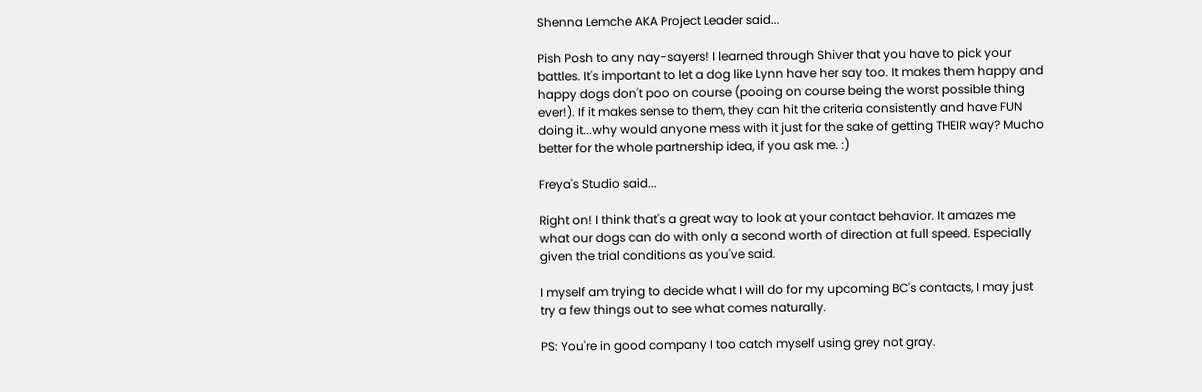Shenna Lemche AKA Project Leader said...

Pish Posh to any nay-sayers! I learned through Shiver that you have to pick your battles. It's important to let a dog like Lynn have her say too. It makes them happy and happy dogs don't poo on course (pooing on course being the worst possible thing ever!). If it makes sense to them, they can hit the criteria consistently and have FUN doing it...why would anyone mess with it just for the sake of getting THEIR way? Mucho better for the whole partnership idea, if you ask me. :)

Freya's Studio said...

Right on! I think that's a great way to look at your contact behavior. It amazes me what our dogs can do with only a second worth of direction at full speed. Especially given the trial conditions as you've said.

I myself am trying to decide what I will do for my upcoming BC's contacts, I may just try a few things out to see what comes naturally.

PS: You're in good company I too catch myself using grey not gray.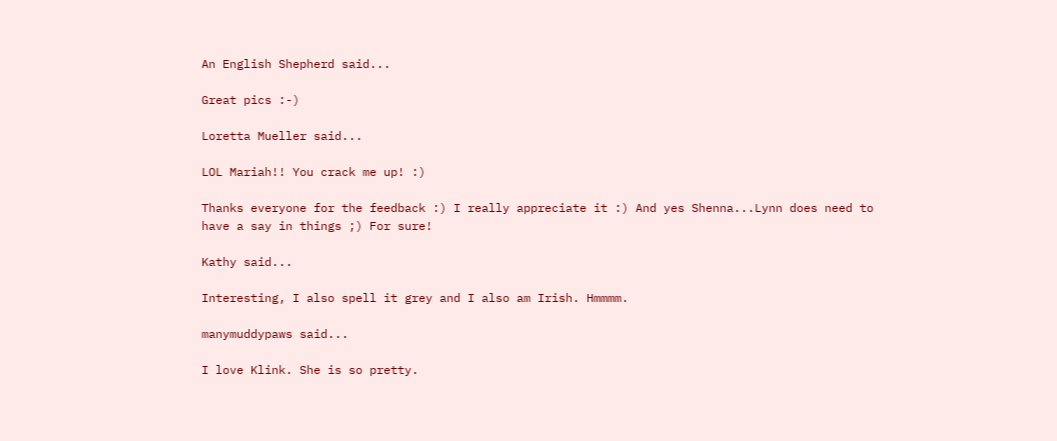An English Shepherd said...

Great pics :-)

Loretta Mueller said...

LOL Mariah!! You crack me up! :)

Thanks everyone for the feedback :) I really appreciate it :) And yes Shenna...Lynn does need to have a say in things ;) For sure!

Kathy said...

Interesting, I also spell it grey and I also am Irish. Hmmmm.

manymuddypaws said...

I love Klink. She is so pretty.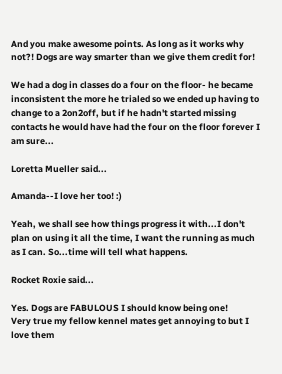And you make awesome points. As long as it works why not?! Dogs are way smarter than we give them credit for!

We had a dog in classes do a four on the floor- he became inconsistent the more he trialed so we ended up having to change to a 2on2off, but if he hadn't started missing contacts he would have had the four on the floor forever I am sure...

Loretta Mueller said...

Amanda--I love her too! :)

Yeah, we shall see how things progress it with...I don't plan on using it all the time, I want the running as much as I can. So...time will tell what happens.

Rocket Roxie said...

Yes. Dogs are FABULOUS I should know being one!
Very true my fellow kennel mates get annoying to but I love them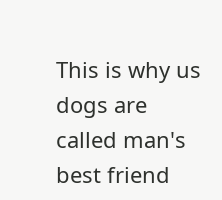This is why us dogs are called man's best friend